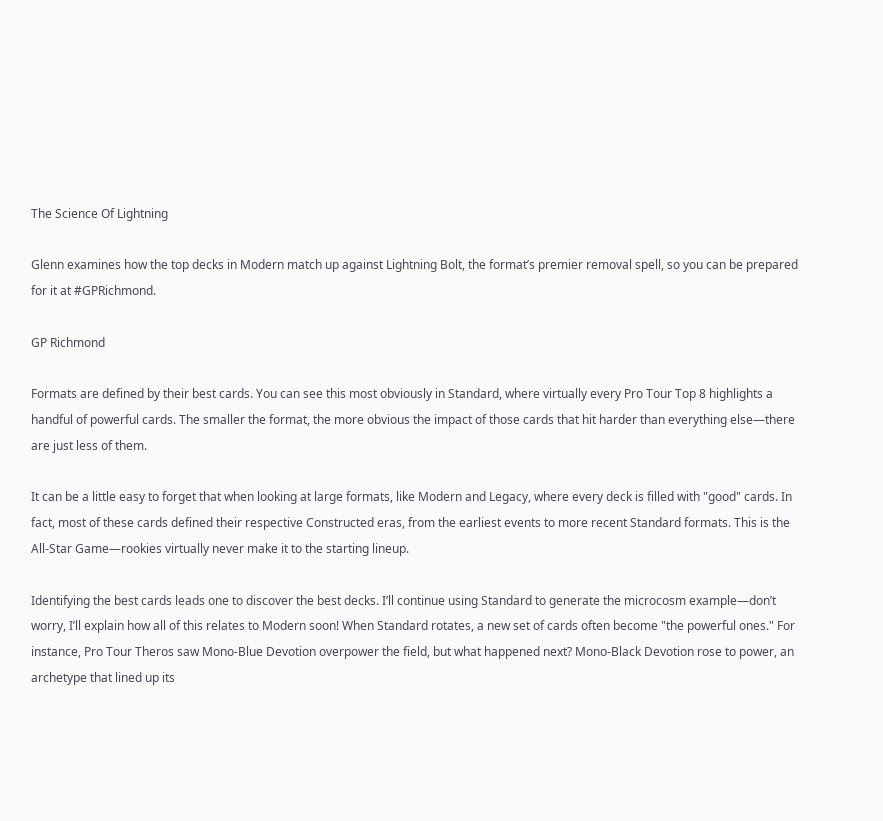The Science Of Lightning

Glenn examines how the top decks in Modern match up against Lightning Bolt, the format’s premier removal spell, so you can be prepared for it at #GPRichmond.

GP Richmond

Formats are defined by their best cards. You can see this most obviously in Standard, where virtually every Pro Tour Top 8 highlights a handful of powerful cards. The smaller the format, the more obvious the impact of those cards that hit harder than everything else—there are just less of them.

It can be a little easy to forget that when looking at large formats, like Modern and Legacy, where every deck is filled with "good" cards. In fact, most of these cards defined their respective Constructed eras, from the earliest events to more recent Standard formats. This is the All-Star Game—rookies virtually never make it to the starting lineup.

Identifying the best cards leads one to discover the best decks. I’ll continue using Standard to generate the microcosm example—don’t worry, I’ll explain how all of this relates to Modern soon! When Standard rotates, a new set of cards often become "the powerful ones." For instance, Pro Tour Theros saw Mono-Blue Devotion overpower the field, but what happened next? Mono-Black Devotion rose to power, an archetype that lined up its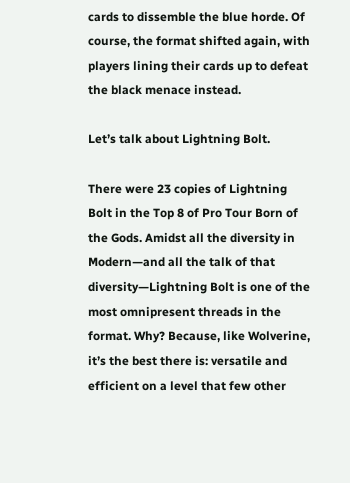cards to dissemble the blue horde. Of course, the format shifted again, with players lining their cards up to defeat the black menace instead.

Let’s talk about Lightning Bolt.

There were 23 copies of Lightning Bolt in the Top 8 of Pro Tour Born of the Gods. Amidst all the diversity in Modern—and all the talk of that diversity—Lightning Bolt is one of the most omnipresent threads in the format. Why? Because, like Wolverine, it’s the best there is: versatile and efficient on a level that few other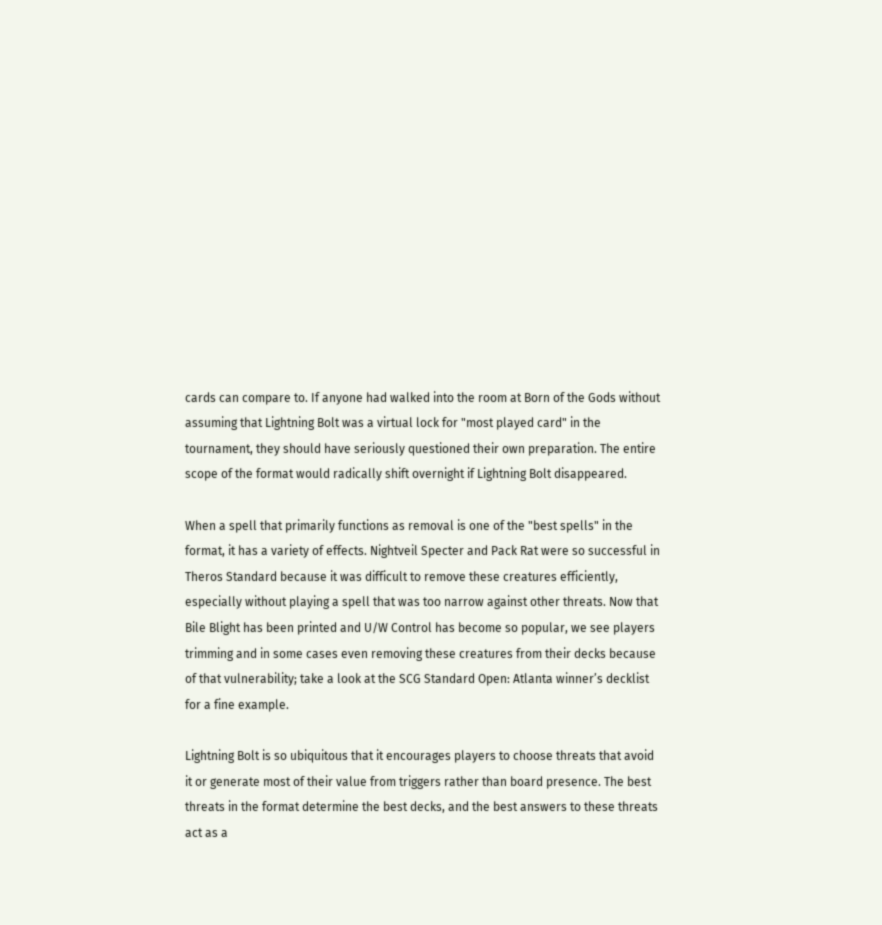cards can compare to. If anyone had walked into the room at Born of the Gods without assuming that Lightning Bolt was a virtual lock for "most played card" in the tournament, they should have seriously questioned their own preparation. The entire scope of the format would radically shift overnight if Lightning Bolt disappeared.

When a spell that primarily functions as removal is one of the "best spells" in the format, it has a variety of effects. Nightveil Specter and Pack Rat were so successful in Theros Standard because it was difficult to remove these creatures efficiently, especially without playing a spell that was too narrow against other threats. Now that Bile Blight has been printed and U/W Control has become so popular, we see players trimming and in some cases even removing these creatures from their decks because of that vulnerability; take a look at the SCG Standard Open: Atlanta winner’s decklist for a fine example.

Lightning Bolt is so ubiquitous that it encourages players to choose threats that avoid it or generate most of their value from triggers rather than board presence. The best threats in the format determine the best decks, and the best answers to these threats act as a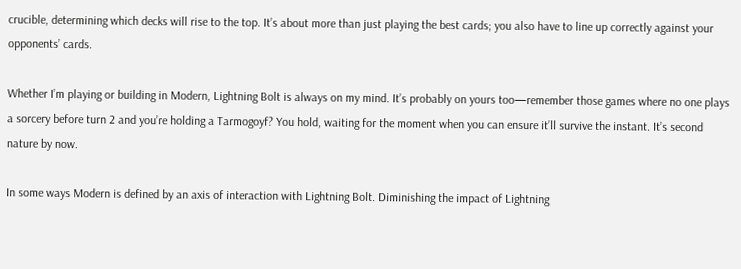crucible, determining which decks will rise to the top. It’s about more than just playing the best cards; you also have to line up correctly against your opponents’ cards.

Whether I’m playing or building in Modern, Lightning Bolt is always on my mind. It’s probably on yours too—remember those games where no one plays a sorcery before turn 2 and you’re holding a Tarmogoyf? You hold, waiting for the moment when you can ensure it’ll survive the instant. It’s second nature by now.

In some ways Modern is defined by an axis of interaction with Lightning Bolt. Diminishing the impact of Lightning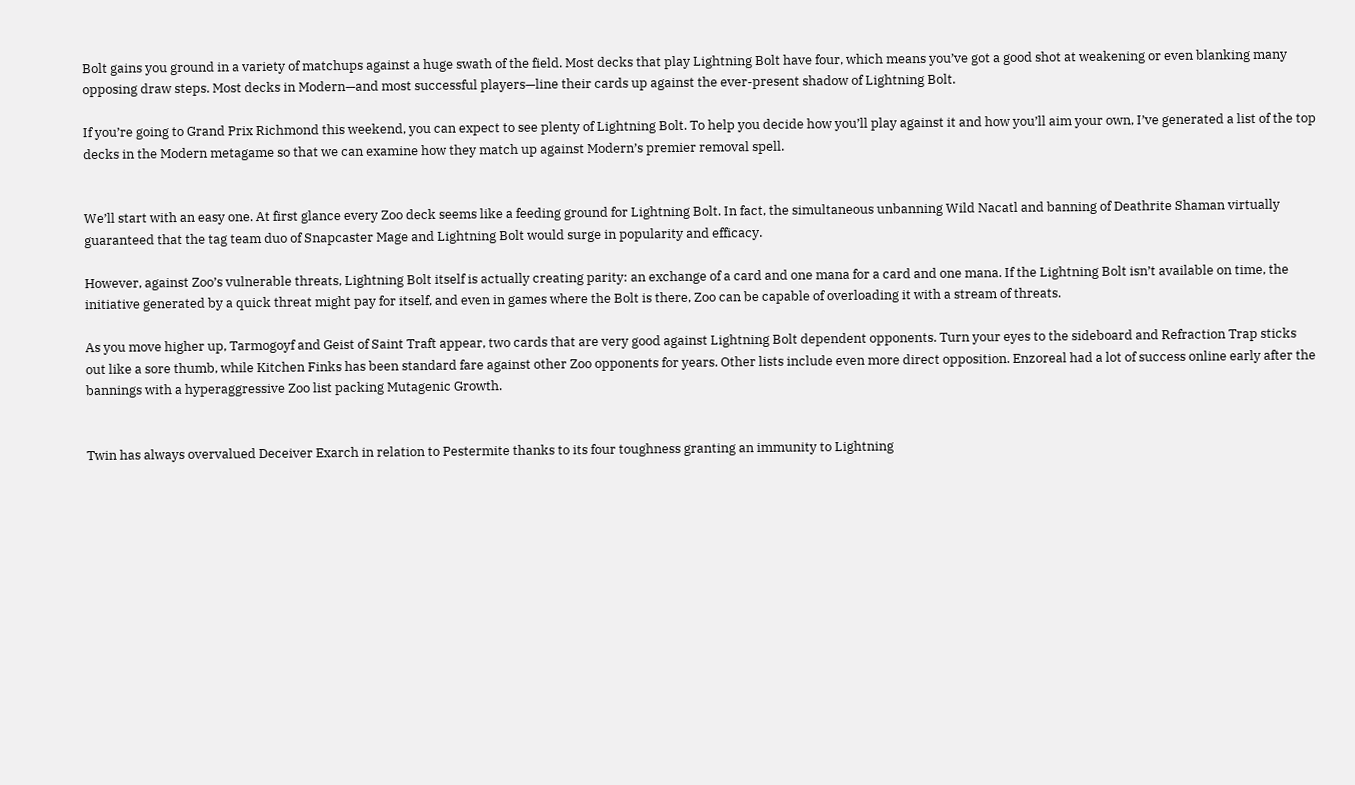Bolt gains you ground in a variety of matchups against a huge swath of the field. Most decks that play Lightning Bolt have four, which means you’ve got a good shot at weakening or even blanking many opposing draw steps. Most decks in Modern—and most successful players—line their cards up against the ever-present shadow of Lightning Bolt.

If you’re going to Grand Prix Richmond this weekend, you can expect to see plenty of Lightning Bolt. To help you decide how you’ll play against it and how you’ll aim your own, I’ve generated a list of the top decks in the Modern metagame so that we can examine how they match up against Modern’s premier removal spell.


We’ll start with an easy one. At first glance every Zoo deck seems like a feeding ground for Lightning Bolt. In fact, the simultaneous unbanning Wild Nacatl and banning of Deathrite Shaman virtually guaranteed that the tag team duo of Snapcaster Mage and Lightning Bolt would surge in popularity and efficacy.

However, against Zoo’s vulnerable threats, Lightning Bolt itself is actually creating parity: an exchange of a card and one mana for a card and one mana. If the Lightning Bolt isn’t available on time, the initiative generated by a quick threat might pay for itself, and even in games where the Bolt is there, Zoo can be capable of overloading it with a stream of threats.

As you move higher up, Tarmogoyf and Geist of Saint Traft appear, two cards that are very good against Lightning Bolt dependent opponents. Turn your eyes to the sideboard and Refraction Trap sticks out like a sore thumb, while Kitchen Finks has been standard fare against other Zoo opponents for years. Other lists include even more direct opposition. Enzoreal had a lot of success online early after the bannings with a hyperaggressive Zoo list packing Mutagenic Growth.


Twin has always overvalued Deceiver Exarch in relation to Pestermite thanks to its four toughness granting an immunity to Lightning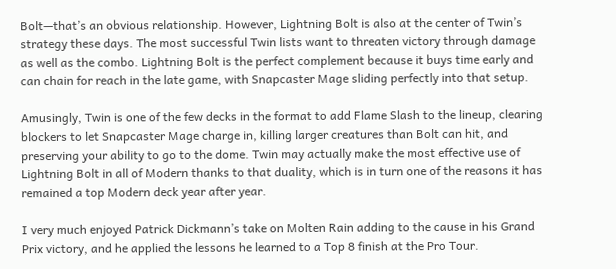Bolt—that’s an obvious relationship. However, Lightning Bolt is also at the center of Twin’s strategy these days. The most successful Twin lists want to threaten victory through damage as well as the combo. Lightning Bolt is the perfect complement because it buys time early and can chain for reach in the late game, with Snapcaster Mage sliding perfectly into that setup.

Amusingly, Twin is one of the few decks in the format to add Flame Slash to the lineup, clearing blockers to let Snapcaster Mage charge in, killing larger creatures than Bolt can hit, and preserving your ability to go to the dome. Twin may actually make the most effective use of Lightning Bolt in all of Modern thanks to that duality, which is in turn one of the reasons it has remained a top Modern deck year after year.

I very much enjoyed Patrick Dickmann’s take on Molten Rain adding to the cause in his Grand Prix victory, and he applied the lessons he learned to a Top 8 finish at the Pro Tour.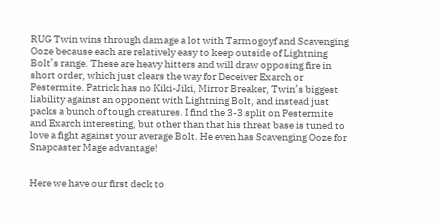RUG Twin wins through damage a lot with Tarmogoyf and Scavenging Ooze because each are relatively easy to keep outside of Lightning Bolt’s range. These are heavy hitters and will draw opposing fire in short order, which just clears the way for Deceiver Exarch or Pestermite. Patrick has no Kiki-Jiki, Mirror Breaker, Twin’s biggest liability against an opponent with Lightning Bolt, and instead just packs a bunch of tough creatures. I find the 3-3 split on Pestermite and Exarch interesting, but other than that his threat base is tuned to love a fight against your average Bolt. He even has Scavenging Ooze for Snapcaster Mage advantage!


Here we have our first deck to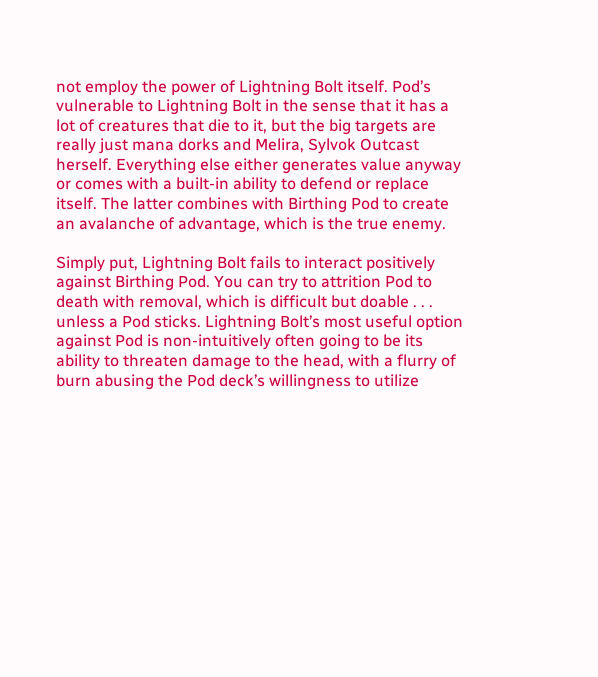not employ the power of Lightning Bolt itself. Pod’s vulnerable to Lightning Bolt in the sense that it has a lot of creatures that die to it, but the big targets are really just mana dorks and Melira, Sylvok Outcast herself. Everything else either generates value anyway or comes with a built-in ability to defend or replace itself. The latter combines with Birthing Pod to create an avalanche of advantage, which is the true enemy.

Simply put, Lightning Bolt fails to interact positively against Birthing Pod. You can try to attrition Pod to death with removal, which is difficult but doable . . . unless a Pod sticks. Lightning Bolt’s most useful option against Pod is non-intuitively often going to be its ability to threaten damage to the head, with a flurry of burn abusing the Pod deck’s willingness to utilize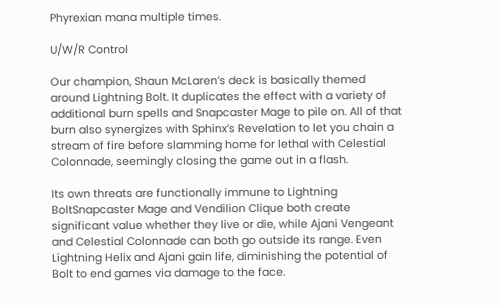Phyrexian mana multiple times.

U/W/R Control

Our champion, Shaun McLaren’s deck is basically themed around Lightning Bolt. It duplicates the effect with a variety of additional burn spells and Snapcaster Mage to pile on. All of that burn also synergizes with Sphinx’s Revelation to let you chain a stream of fire before slamming home for lethal with Celestial Colonnade, seemingly closing the game out in a flash.

Its own threats are functionally immune to Lightning BoltSnapcaster Mage and Vendilion Clique both create significant value whether they live or die, while Ajani Vengeant and Celestial Colonnade can both go outside its range. Even Lightning Helix and Ajani gain life, diminishing the potential of Bolt to end games via damage to the face.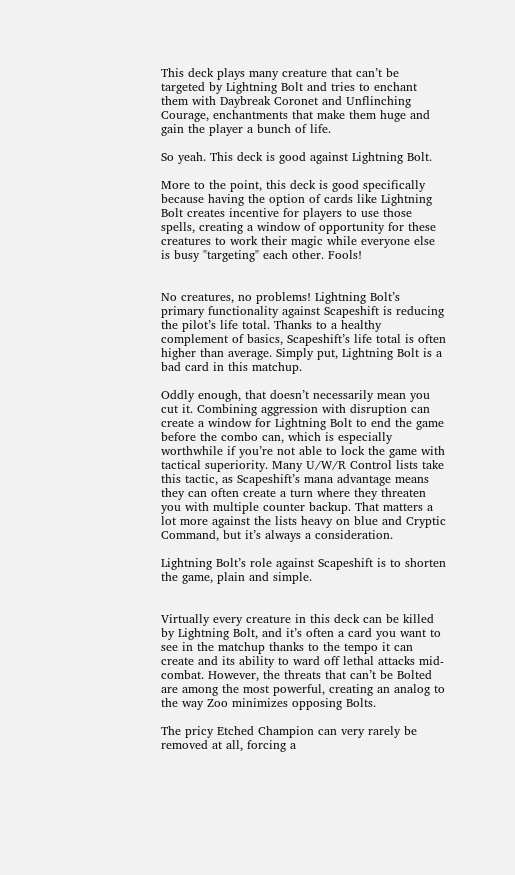This deck plays many creature that can’t be targeted by Lightning Bolt and tries to enchant them with Daybreak Coronet and Unflinching Courage, enchantments that make them huge and gain the player a bunch of life.

So yeah. This deck is good against Lightning Bolt.

More to the point, this deck is good specifically because having the option of cards like Lightning Bolt creates incentive for players to use those spells, creating a window of opportunity for these creatures to work their magic while everyone else is busy "targeting" each other. Fools!


No creatures, no problems! Lightning Bolt’s primary functionality against Scapeshift is reducing the pilot’s life total. Thanks to a healthy complement of basics, Scapeshift’s life total is often higher than average. Simply put, Lightning Bolt is a bad card in this matchup.

Oddly enough, that doesn’t necessarily mean you cut it. Combining aggression with disruption can create a window for Lightning Bolt to end the game before the combo can, which is especially worthwhile if you’re not able to lock the game with tactical superiority. Many U/W/R Control lists take this tactic, as Scapeshift’s mana advantage means they can often create a turn where they threaten you with multiple counter backup. That matters a lot more against the lists heavy on blue and Cryptic Command, but it’s always a consideration.

Lightning Bolt’s role against Scapeshift is to shorten the game, plain and simple.


Virtually every creature in this deck can be killed by Lightning Bolt, and it’s often a card you want to see in the matchup thanks to the tempo it can create and its ability to ward off lethal attacks mid-combat. However, the threats that can’t be Bolted are among the most powerful, creating an analog to the way Zoo minimizes opposing Bolts.

The pricy Etched Champion can very rarely be removed at all, forcing a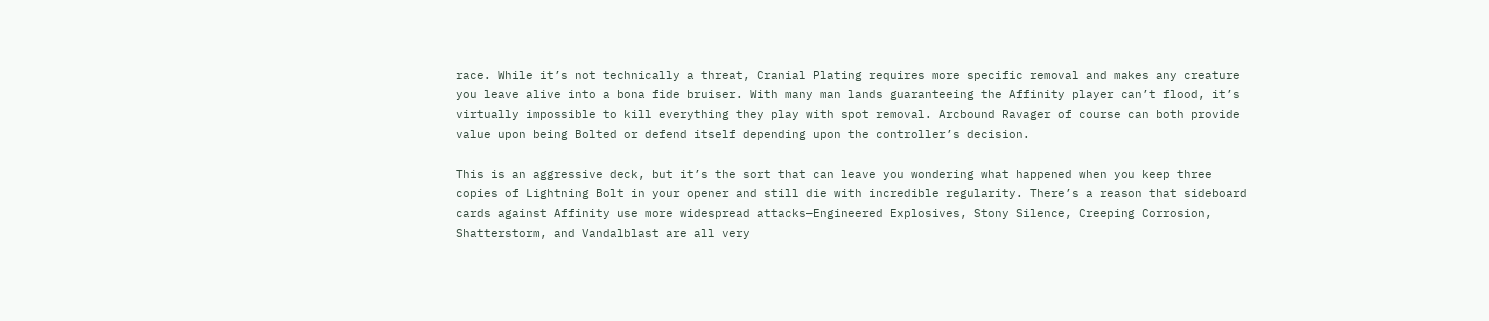race. While it’s not technically a threat, Cranial Plating requires more specific removal and makes any creature you leave alive into a bona fide bruiser. With many man lands guaranteeing the Affinity player can’t flood, it’s virtually impossible to kill everything they play with spot removal. Arcbound Ravager of course can both provide value upon being Bolted or defend itself depending upon the controller’s decision.

This is an aggressive deck, but it’s the sort that can leave you wondering what happened when you keep three copies of Lightning Bolt in your opener and still die with incredible regularity. There’s a reason that sideboard cards against Affinity use more widespread attacks—Engineered Explosives, Stony Silence, Creeping Corrosion, Shatterstorm, and Vandalblast are all very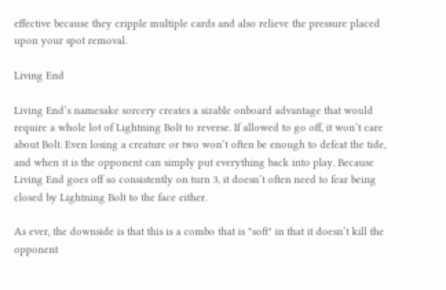effective because they cripple multiple cards and also relieve the pressure placed upon your spot removal.

Living End

Living End’s namesake sorcery creates a sizable onboard advantage that would require a whole lot of Lightning Bolt to reverse. If allowed to go off, it won’t care about Bolt. Even losing a creature or two won’t often be enough to defeat the tide, and when it is the opponent can simply put everything back into play. Because Living End goes off so consistently on turn 3, it doesn’t often need to fear being closed by Lightning Bolt to the face either.

As ever, the downside is that this is a combo that is "soft" in that it doesn’t kill the opponent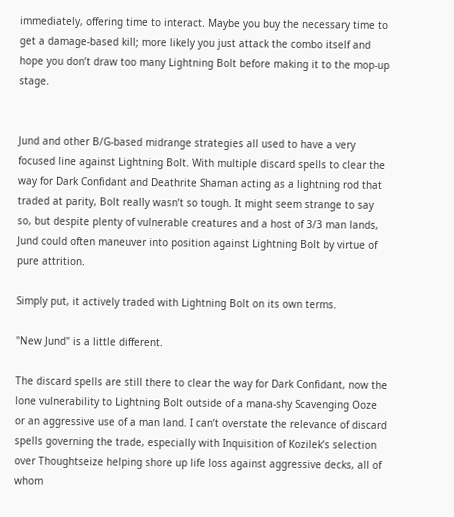immediately, offering time to interact. Maybe you buy the necessary time to get a damage-based kill; more likely you just attack the combo itself and hope you don’t draw too many Lightning Bolt before making it to the mop-up stage.


Jund and other B/G-based midrange strategies all used to have a very focused line against Lightning Bolt. With multiple discard spells to clear the way for Dark Confidant and Deathrite Shaman acting as a lightning rod that traded at parity, Bolt really wasn’t so tough. It might seem strange to say so, but despite plenty of vulnerable creatures and a host of 3/3 man lands, Jund could often maneuver into position against Lightning Bolt by virtue of pure attrition.

Simply put, it actively traded with Lightning Bolt on its own terms.

"New Jund" is a little different.

The discard spells are still there to clear the way for Dark Confidant, now the lone vulnerability to Lightning Bolt outside of a mana-shy Scavenging Ooze or an aggressive use of a man land. I can’t overstate the relevance of discard spells governing the trade, especially with Inquisition of Kozilek’s selection over Thoughtseize helping shore up life loss against aggressive decks, all of whom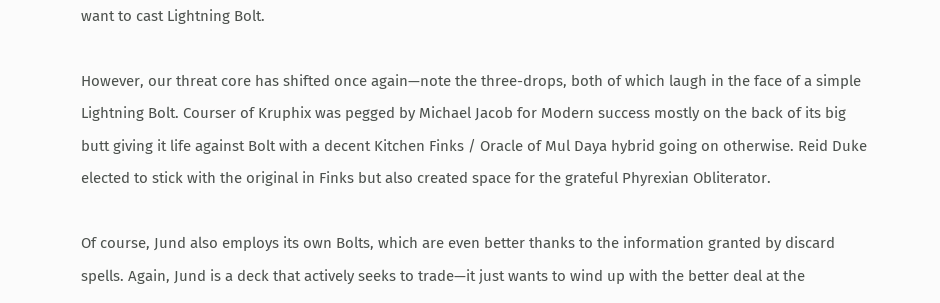want to cast Lightning Bolt.

However, our threat core has shifted once again—note the three-drops, both of which laugh in the face of a simple Lightning Bolt. Courser of Kruphix was pegged by Michael Jacob for Modern success mostly on the back of its big butt giving it life against Bolt with a decent Kitchen Finks / Oracle of Mul Daya hybrid going on otherwise. Reid Duke elected to stick with the original in Finks but also created space for the grateful Phyrexian Obliterator.

Of course, Jund also employs its own Bolts, which are even better thanks to the information granted by discard spells. Again, Jund is a deck that actively seeks to trade—it just wants to wind up with the better deal at the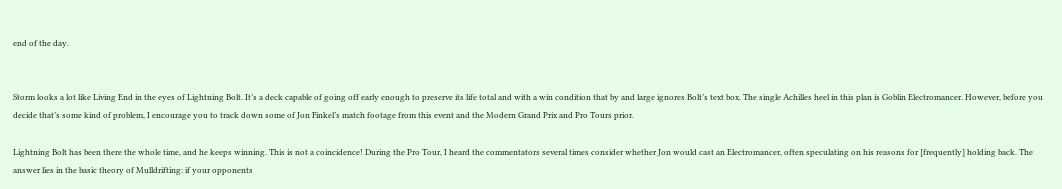end of the day.


Storm looks a lot like Living End in the eyes of Lightning Bolt. It’s a deck capable of going off early enough to preserve its life total and with a win condition that by and large ignores Bolt’s text box. The single Achilles heel in this plan is Goblin Electromancer. However, before you decide that’s some kind of problem, I encourage you to track down some of Jon Finkel’s match footage from this event and the Modern Grand Prix and Pro Tours prior.

Lightning Bolt has been there the whole time, and he keeps winning. This is not a coincidence! During the Pro Tour, I heard the commentators several times consider whether Jon would cast an Electromancer, often speculating on his reasons for [frequently] holding back. The answer lies in the basic theory of Mulldrifting: if your opponents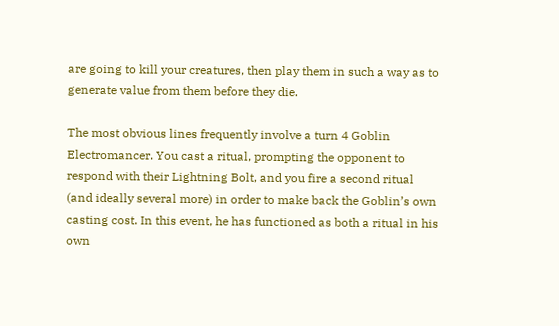are going to kill your creatures, then play them in such a way as to generate value from them before they die.

The most obvious lines frequently involve a turn 4 Goblin Electromancer. You cast a ritual, prompting the opponent to respond with their Lightning Bolt, and you fire a second ritual (and ideally several more) in order to make back the Goblin’s own casting cost. In this event, he has functioned as both a ritual in his own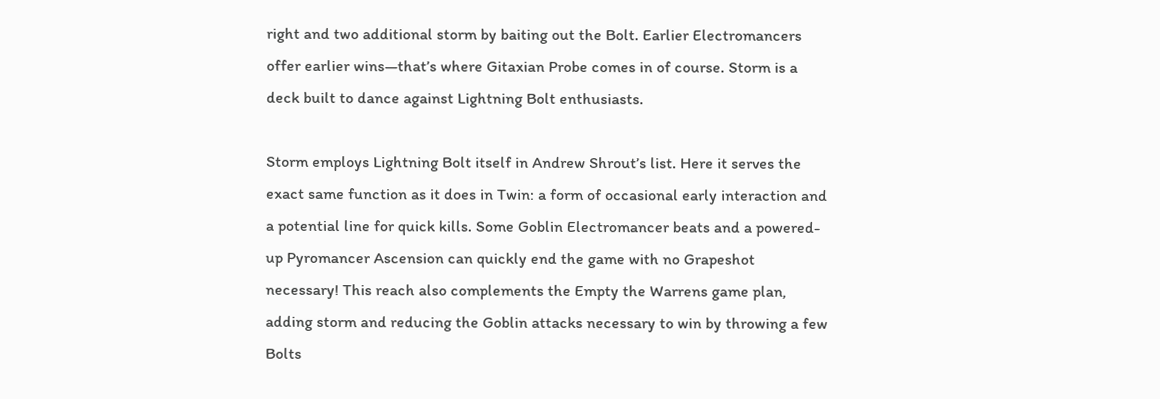right and two additional storm by baiting out the Bolt. Earlier Electromancers offer earlier wins—that’s where Gitaxian Probe comes in of course. Storm is a deck built to dance against Lightning Bolt enthusiasts.

Storm employs Lightning Bolt itself in Andrew Shrout’s list. Here it serves the exact same function as it does in Twin: a form of occasional early interaction and a potential line for quick kills. Some Goblin Electromancer beats and a powered-up Pyromancer Ascension can quickly end the game with no Grapeshot necessary! This reach also complements the Empty the Warrens game plan, adding storm and reducing the Goblin attacks necessary to win by throwing a few Bolts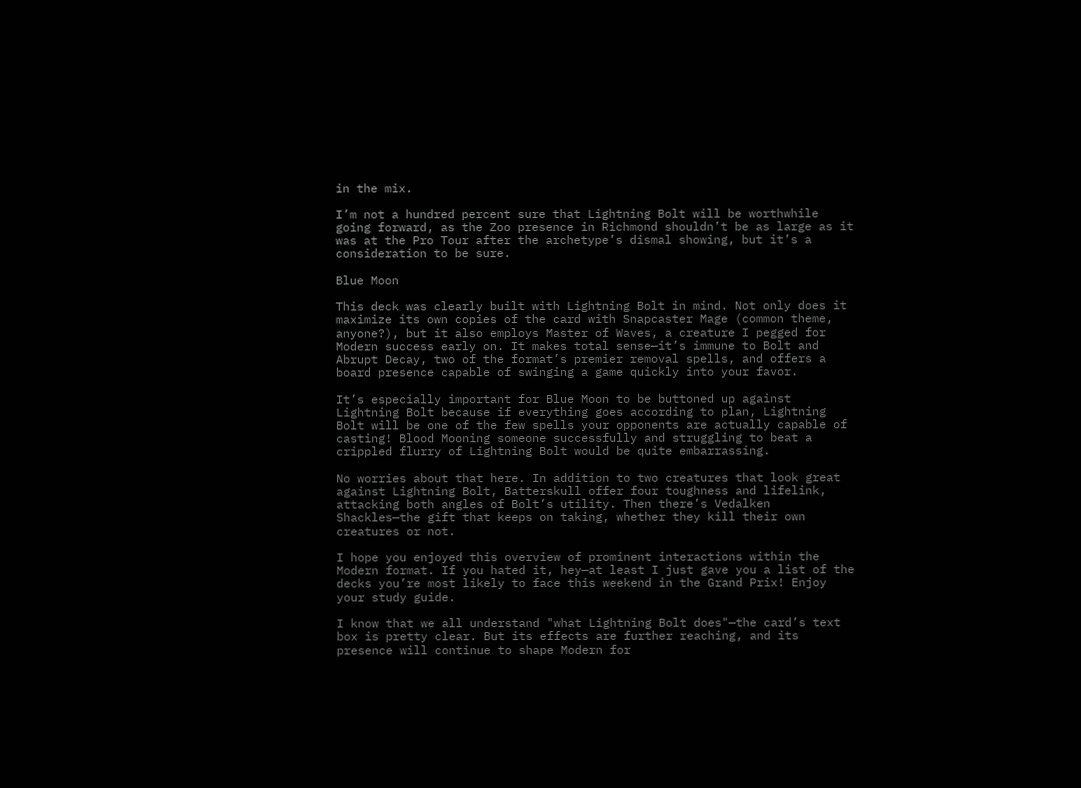in the mix.

I’m not a hundred percent sure that Lightning Bolt will be worthwhile going forward, as the Zoo presence in Richmond shouldn’t be as large as it was at the Pro Tour after the archetype’s dismal showing, but it’s a consideration to be sure.

Blue Moon

This deck was clearly built with Lightning Bolt in mind. Not only does it maximize its own copies of the card with Snapcaster Mage (common theme, anyone?), but it also employs Master of Waves, a creature I pegged for Modern success early on. It makes total sense—it’s immune to Bolt and Abrupt Decay, two of the format’s premier removal spells, and offers a board presence capable of swinging a game quickly into your favor.

It’s especially important for Blue Moon to be buttoned up against Lightning Bolt because if everything goes according to plan, Lightning Bolt will be one of the few spells your opponents are actually capable of casting! Blood Mooning someone successfully and struggling to beat a crippled flurry of Lightning Bolt would be quite embarrassing.

No worries about that here. In addition to two creatures that look great against Lightning Bolt, Batterskull offer four toughness and lifelink, attacking both angles of Bolt’s utility. Then there’s Vedalken Shackles—the gift that keeps on taking, whether they kill their own creatures or not.

I hope you enjoyed this overview of prominent interactions within the Modern format. If you hated it, hey—at least I just gave you a list of the decks you’re most likely to face this weekend in the Grand Prix! Enjoy your study guide.

I know that we all understand "what Lightning Bolt does"—the card’s text box is pretty clear. But its effects are further reaching, and its presence will continue to shape Modern for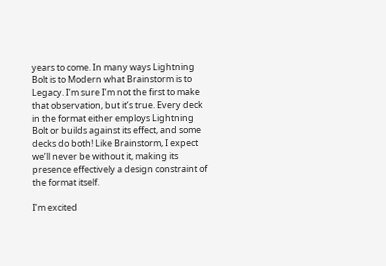years to come. In many ways Lightning Bolt is to Modern what Brainstorm is to Legacy. I’m sure I’m not the first to make that observation, but it’s true. Every deck in the format either employs Lightning Bolt or builds against its effect, and some decks do both! Like Brainstorm, I expect we’ll never be without it, making its presence effectively a design constraint of the format itself.

I’m excited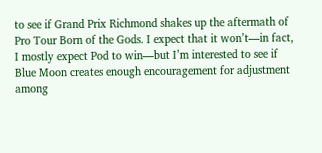to see if Grand Prix Richmond shakes up the aftermath of Pro Tour Born of the Gods. I expect that it won’t—in fact, I mostly expect Pod to win—but I’m interested to see if Blue Moon creates enough encouragement for adjustment among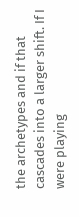the archetypes and if that cascades into a larger shift. If I were playing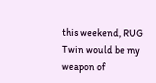this weekend, RUG Twin would be my weapon of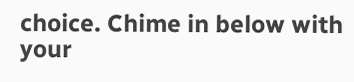choice. Chime in below with your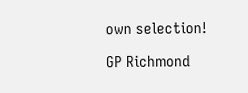own selection!

GP Richmond